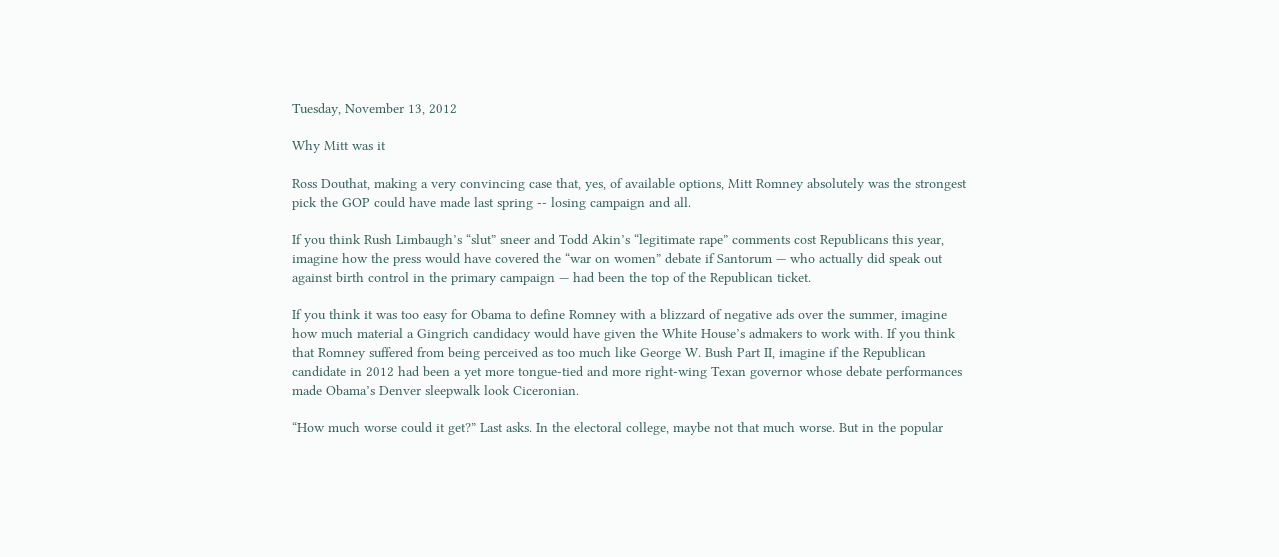Tuesday, November 13, 2012

Why Mitt was it

Ross Douthat, making a very convincing case that, yes, of available options, Mitt Romney absolutely was the strongest pick the GOP could have made last spring -- losing campaign and all.

If you think Rush Limbaugh’s “slut” sneer and Todd Akin’s “legitimate rape” comments cost Republicans this year, imagine how the press would have covered the “war on women” debate if Santorum — who actually did speak out against birth control in the primary campaign — had been the top of the Republican ticket.

If you think it was too easy for Obama to define Romney with a blizzard of negative ads over the summer, imagine how much material a Gingrich candidacy would have given the White House’s admakers to work with. If you think that Romney suffered from being perceived as too much like George W. Bush Part II, imagine if the Republican candidate in 2012 had been a yet more tongue-tied and more right-wing Texan governor whose debate performances made Obama’s Denver sleepwalk look Ciceronian.

“How much worse could it get?” Last asks. In the electoral college, maybe not that much worse. But in the popular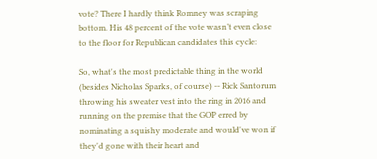vote? There I hardly think Romney was scraping bottom. His 48 percent of the vote wasn’t even close to the floor for Republican candidates this cycle:

So, what's the most predictable thing in the world (besides Nicholas Sparks, of course) -- Rick Santorum throwing his sweater vest into the ring in 2016 and running on the premise that the GOP erred by nominating a squishy moderate and would've won if they'd gone with their heart and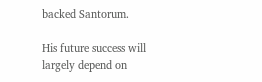backed Santorum.

His future success will largely depend on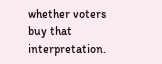whether voters buy that interpretation.